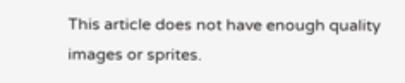This article does not have enough quality images or sprites.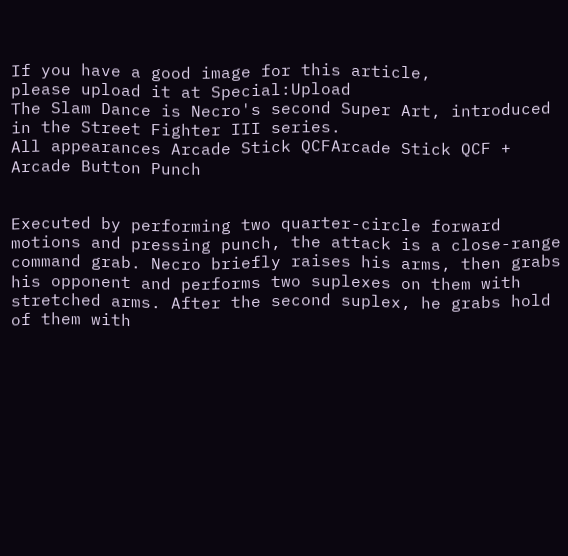If you have a good image for this article,
please upload it at Special:Upload
The Slam Dance is Necro's second Super Art, introduced in the Street Fighter III series.
All appearances Arcade Stick QCFArcade Stick QCF + Arcade Button Punch


Executed by performing two quarter-circle forward motions and pressing punch, the attack is a close-range command grab. Necro briefly raises his arms, then grabs his opponent and performs two suplexes on them with stretched arms. After the second suplex, he grabs hold of them with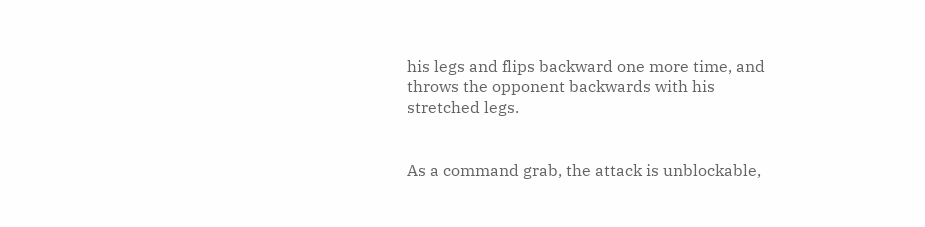his legs and flips backward one more time, and throws the opponent backwards with his stretched legs.


As a command grab, the attack is unblockable,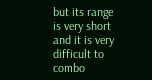but its range is very short and it is very difficult to combo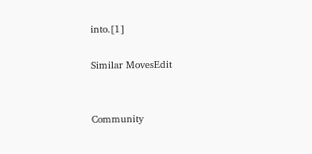into.[1]

Similar MovesEdit


Community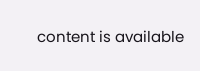content is available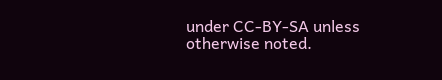under CC-BY-SA unless otherwise noted.